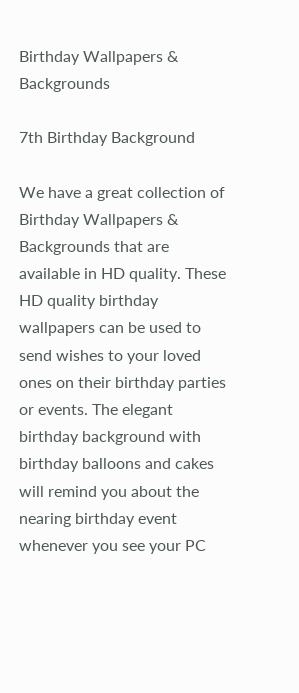Birthday Wallpapers & Backgrounds

7th Birthday Background

We have a great collection of Birthday Wallpapers & Backgrounds that are available in HD quality. These HD quality birthday wallpapers can be used to send wishes to your loved ones on their birthday parties or events. The elegant birthday background with birthday balloons and cakes will remind you about the nearing birthday event whenever you see your PC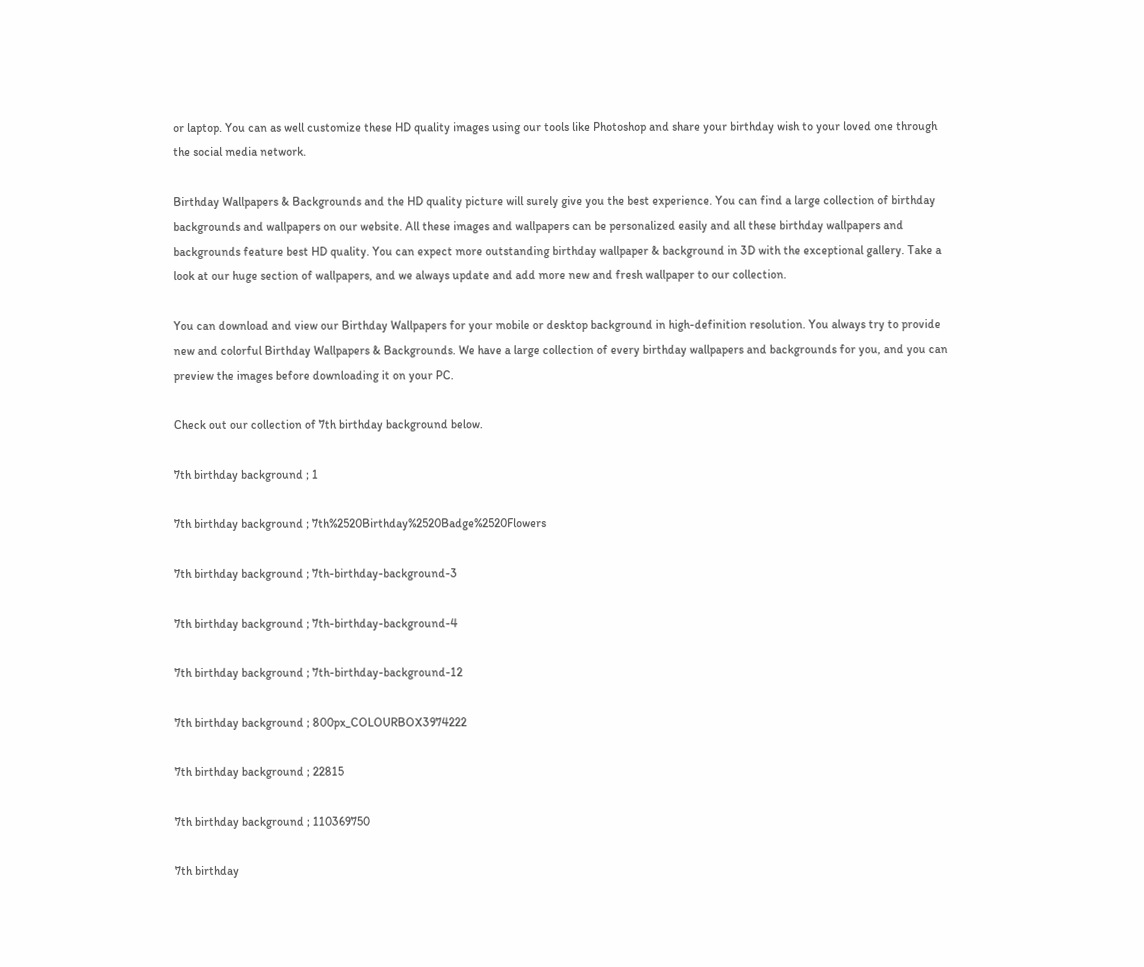or laptop. You can as well customize these HD quality images using our tools like Photoshop and share your birthday wish to your loved one through the social media network.

Birthday Wallpapers & Backgrounds and the HD quality picture will surely give you the best experience. You can find a large collection of birthday backgrounds and wallpapers on our website. All these images and wallpapers can be personalized easily and all these birthday wallpapers and backgrounds feature best HD quality. You can expect more outstanding birthday wallpaper & background in 3D with the exceptional gallery. Take a look at our huge section of wallpapers, and we always update and add more new and fresh wallpaper to our collection.

You can download and view our Birthday Wallpapers for your mobile or desktop background in high-definition resolution. You always try to provide new and colorful Birthday Wallpapers & Backgrounds. We have a large collection of every birthday wallpapers and backgrounds for you, and you can preview the images before downloading it on your PC.

Check out our collection of 7th birthday background below.

7th birthday background ; 1

7th birthday background ; 7th%2520Birthday%2520Badge%2520Flowers

7th birthday background ; 7th-birthday-background-3

7th birthday background ; 7th-birthday-background-4

7th birthday background ; 7th-birthday-background-12

7th birthday background ; 800px_COLOURBOX3974222

7th birthday background ; 22815

7th birthday background ; 110369750

7th birthday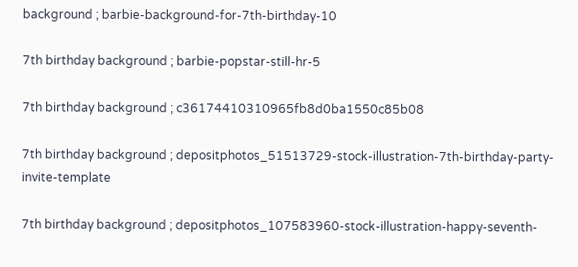background ; barbie-background-for-7th-birthday-10

7th birthday background ; barbie-popstar-still-hr-5

7th birthday background ; c36174410310965fb8d0ba1550c85b08

7th birthday background ; depositphotos_51513729-stock-illustration-7th-birthday-party-invite-template

7th birthday background ; depositphotos_107583960-stock-illustration-happy-seventh-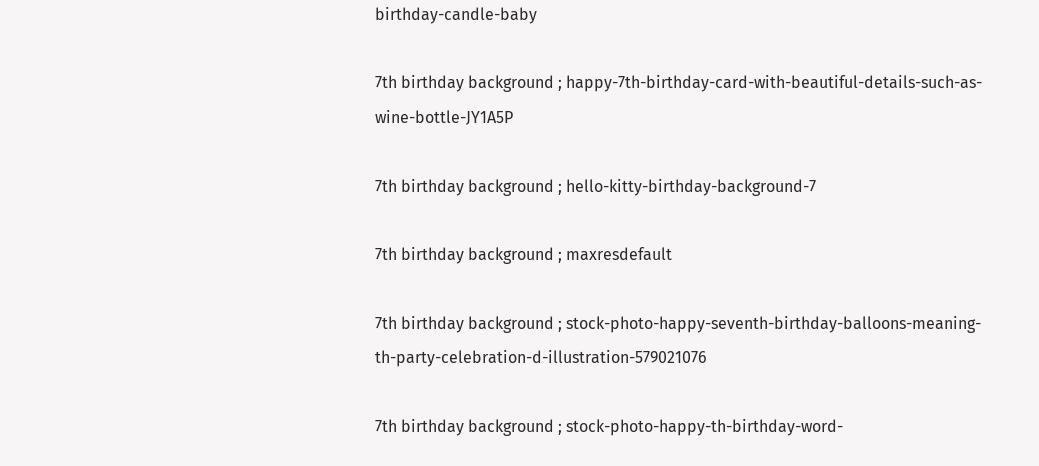birthday-candle-baby

7th birthday background ; happy-7th-birthday-card-with-beautiful-details-such-as-wine-bottle-JY1A5P

7th birthday background ; hello-kitty-birthday-background-7

7th birthday background ; maxresdefault

7th birthday background ; stock-photo-happy-seventh-birthday-balloons-meaning-th-party-celebration-d-illustration-579021076

7th birthday background ; stock-photo-happy-th-birthday-word-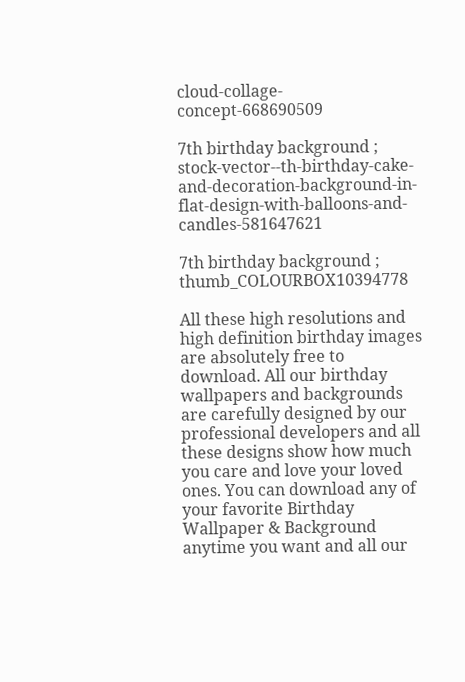cloud-collage-concept-668690509

7th birthday background ; stock-vector--th-birthday-cake-and-decoration-background-in-flat-design-with-balloons-and-candles-581647621

7th birthday background ; thumb_COLOURBOX10394778

All these high resolutions and high definition birthday images are absolutely free to download. All our birthday wallpapers and backgrounds are carefully designed by our professional developers and all these designs show how much you care and love your loved ones. You can download any of your favorite Birthday Wallpaper & Background anytime you want and all our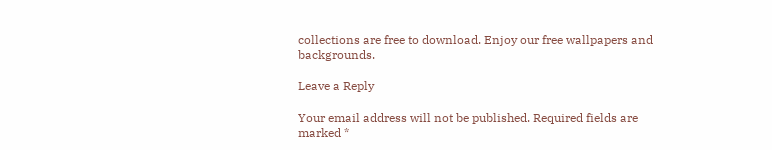collections are free to download. Enjoy our free wallpapers and backgrounds.

Leave a Reply

Your email address will not be published. Required fields are marked *